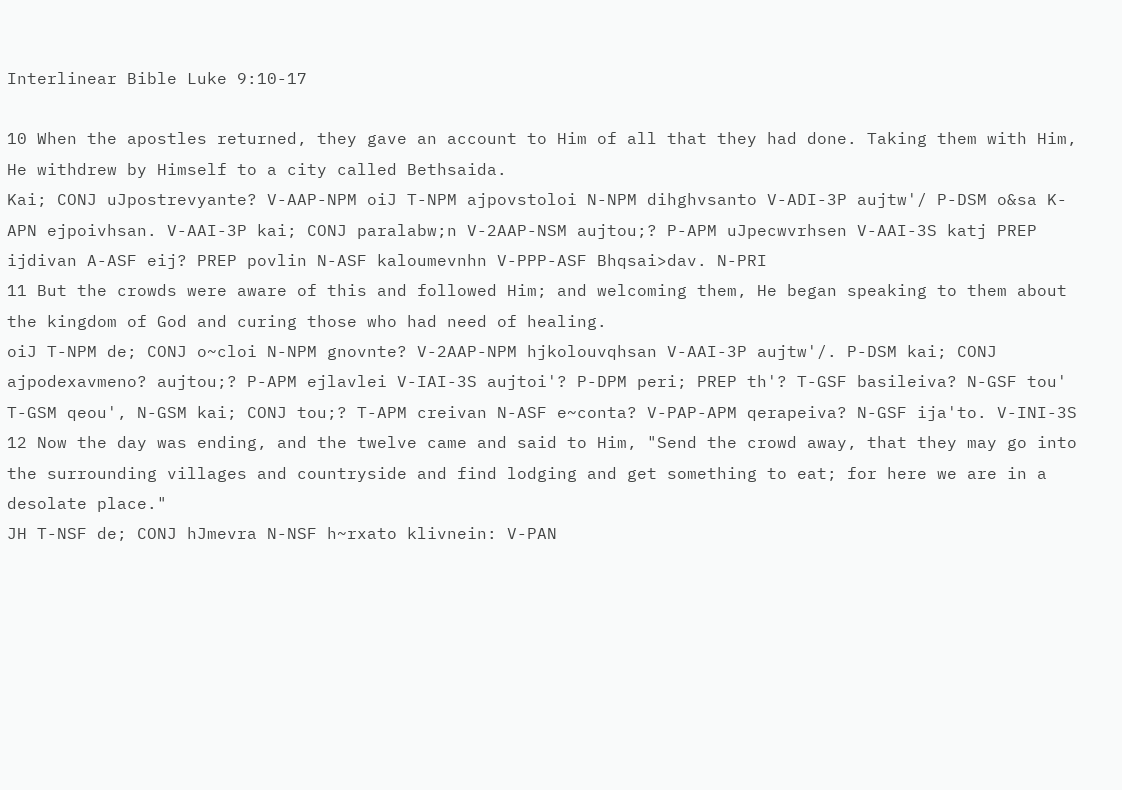Interlinear Bible Luke 9:10-17

10 When the apostles returned, they gave an account to Him of all that they had done. Taking them with Him, He withdrew by Himself to a city called Bethsaida.
Kai; CONJ uJpostrevyante? V-AAP-NPM oiJ T-NPM ajpovstoloi N-NPM dihghvsanto V-ADI-3P aujtw'/ P-DSM o&sa K-APN ejpoivhsan. V-AAI-3P kai; CONJ paralabw;n V-2AAP-NSM aujtou;? P-APM uJpecwvrhsen V-AAI-3S katj PREP ijdivan A-ASF eij? PREP povlin N-ASF kaloumevnhn V-PPP-ASF Bhqsai>dav. N-PRI
11 But the crowds were aware of this and followed Him; and welcoming them, He began speaking to them about the kingdom of God and curing those who had need of healing.
oiJ T-NPM de; CONJ o~cloi N-NPM gnovnte? V-2AAP-NPM hjkolouvqhsan V-AAI-3P aujtw'/. P-DSM kai; CONJ ajpodexavmeno? aujtou;? P-APM ejlavlei V-IAI-3S aujtoi'? P-DPM peri; PREP th'? T-GSF basileiva? N-GSF tou' T-GSM qeou', N-GSM kai; CONJ tou;? T-APM creivan N-ASF e~conta? V-PAP-APM qerapeiva? N-GSF ija'to. V-INI-3S
12 Now the day was ending, and the twelve came and said to Him, "Send the crowd away, that they may go into the surrounding villages and countryside and find lodging and get something to eat; for here we are in a desolate place."
JH T-NSF de; CONJ hJmevra N-NSF h~rxato klivnein: V-PAN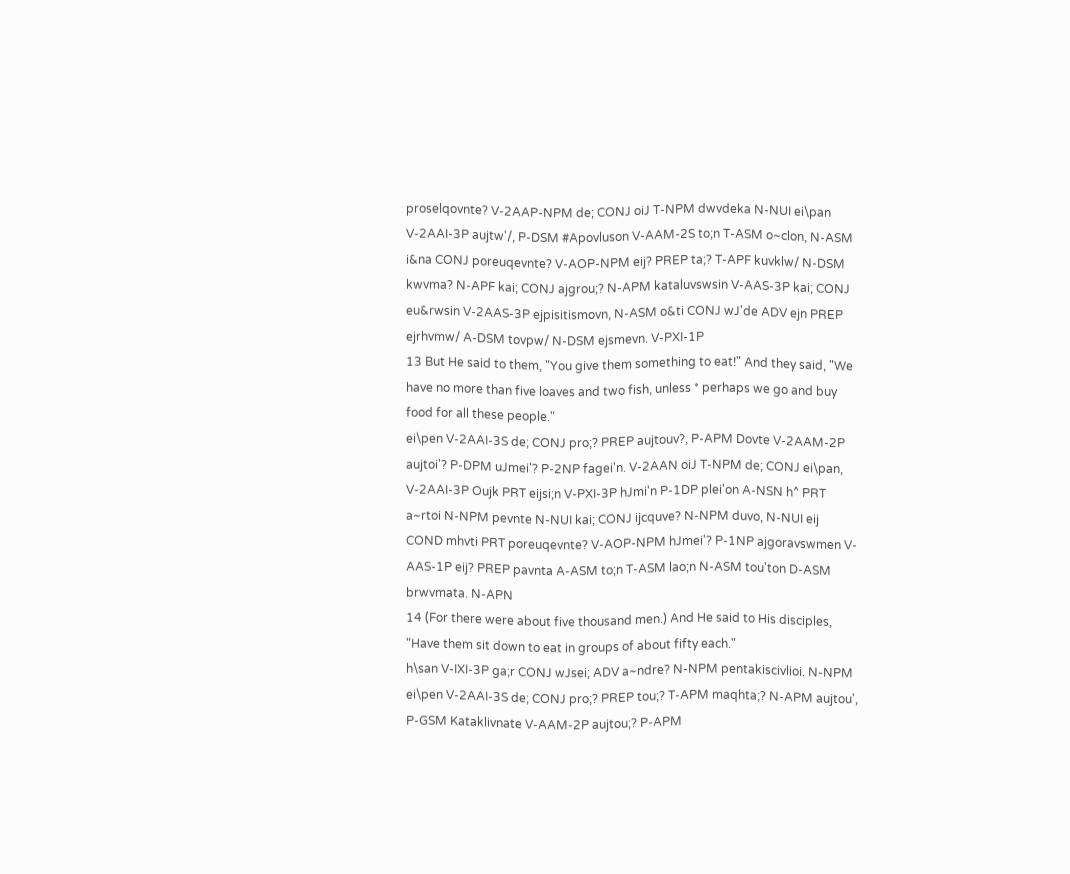proselqovnte? V-2AAP-NPM de; CONJ oiJ T-NPM dwvdeka N-NUI ei\pan V-2AAI-3P aujtw'/, P-DSM #Apovluson V-AAM-2S to;n T-ASM o~clon, N-ASM i&na CONJ poreuqevnte? V-AOP-NPM eij? PREP ta;? T-APF kuvklw/ N-DSM kwvma? N-APF kai; CONJ ajgrou;? N-APM kataluvswsin V-AAS-3P kai; CONJ eu&rwsin V-2AAS-3P ejpisitismovn, N-ASM o&ti CONJ wJ'de ADV ejn PREP ejrhvmw/ A-DSM tovpw/ N-DSM ejsmevn. V-PXI-1P
13 But He said to them, "You give them something to eat!" And they said, "We have no more than five loaves and two fish, unless * perhaps we go and buy food for all these people."
ei\pen V-2AAI-3S de; CONJ pro;? PREP aujtouv?, P-APM Dovte V-2AAM-2P aujtoi'? P-DPM uJmei'? P-2NP fagei'n. V-2AAN oiJ T-NPM de; CONJ ei\pan, V-2AAI-3P Oujk PRT eijsi;n V-PXI-3P hJmi'n P-1DP plei'on A-NSN h^ PRT a~rtoi N-NPM pevnte N-NUI kai; CONJ ijcquve? N-NPM duvo, N-NUI eij COND mhvti PRT poreuqevnte? V-AOP-NPM hJmei'? P-1NP ajgoravswmen V-AAS-1P eij? PREP pavnta A-ASM to;n T-ASM lao;n N-ASM tou'ton D-ASM brwvmata. N-APN
14 (For there were about five thousand men.) And He said to His disciples, "Have them sit down to eat in groups of about fifty each."
h\san V-IXI-3P ga;r CONJ wJsei; ADV a~ndre? N-NPM pentakiscivlioi. N-NPM ei\pen V-2AAI-3S de; CONJ pro;? PREP tou;? T-APM maqhta;? N-APM aujtou', P-GSM Kataklivnate V-AAM-2P aujtou;? P-APM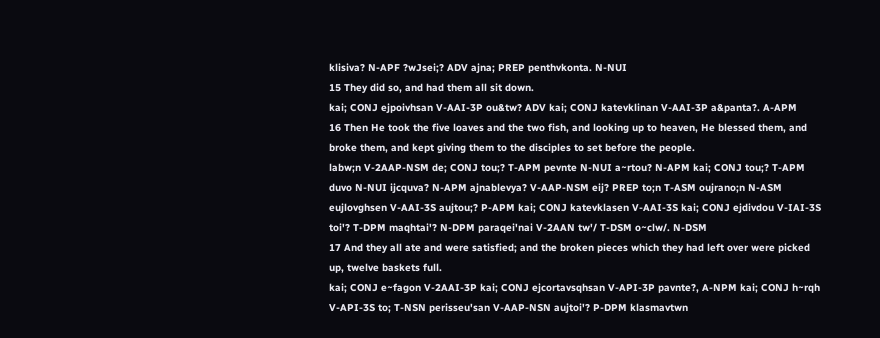klisiva? N-APF ?wJsei;? ADV ajna; PREP penthvkonta. N-NUI
15 They did so, and had them all sit down.
kai; CONJ ejpoivhsan V-AAI-3P ou&tw? ADV kai; CONJ katevklinan V-AAI-3P a&panta?. A-APM
16 Then He took the five loaves and the two fish, and looking up to heaven, He blessed them, and broke them, and kept giving them to the disciples to set before the people.
labw;n V-2AAP-NSM de; CONJ tou;? T-APM pevnte N-NUI a~rtou? N-APM kai; CONJ tou;? T-APM duvo N-NUI ijcquva? N-APM ajnablevya? V-AAP-NSM eij? PREP to;n T-ASM oujrano;n N-ASM eujlovghsen V-AAI-3S aujtou;? P-APM kai; CONJ katevklasen V-AAI-3S kai; CONJ ejdivdou V-IAI-3S toi'? T-DPM maqhtai'? N-DPM paraqei'nai V-2AAN tw'/ T-DSM o~clw/. N-DSM
17 And they all ate and were satisfied; and the broken pieces which they had left over were picked up, twelve baskets full.
kai; CONJ e~fagon V-2AAI-3P kai; CONJ ejcortavsqhsan V-API-3P pavnte?, A-NPM kai; CONJ h~rqh V-API-3S to; T-NSN perisseu'san V-AAP-NSN aujtoi'? P-DPM klasmavtwn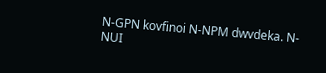N-GPN kovfinoi N-NPM dwvdeka. N-NUI